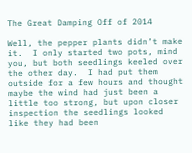The Great Damping Off of 2014

Well, the pepper plants didn’t make it.  I only started two pots, mind you, but both seedlings keeled over the other day.  I had put them outside for a few hours and thought maybe the wind had just been a little too strong, but upon closer inspection the seedlings looked like they had been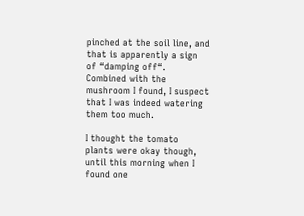pinched at the soil line, and that is apparently a sign of “damping off“.  Combined with the mushroom I found, I suspect that I was indeed watering them too much.

I thought the tomato plants were okay though, until this morning when I found one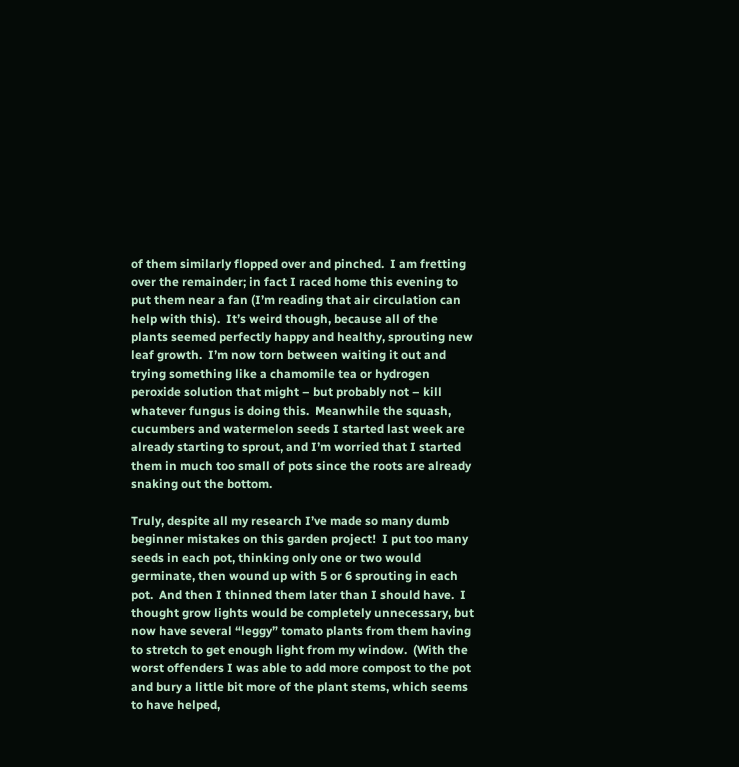of them similarly flopped over and pinched.  I am fretting over the remainder; in fact I raced home this evening to put them near a fan (I’m reading that air circulation can help with this).  It’s weird though, because all of the plants seemed perfectly happy and healthy, sprouting new leaf growth.  I’m now torn between waiting it out and trying something like a chamomile tea or hydrogen peroxide solution that might – but probably not – kill whatever fungus is doing this.  Meanwhile the squash, cucumbers and watermelon seeds I started last week are already starting to sprout, and I’m worried that I started them in much too small of pots since the roots are already snaking out the bottom.

Truly, despite all my research I’ve made so many dumb beginner mistakes on this garden project!  I put too many seeds in each pot, thinking only one or two would germinate, then wound up with 5 or 6 sprouting in each pot.  And then I thinned them later than I should have.  I thought grow lights would be completely unnecessary, but now have several “leggy” tomato plants from them having to stretch to get enough light from my window.  (With the worst offenders I was able to add more compost to the pot and bury a little bit more of the plant stems, which seems to have helped,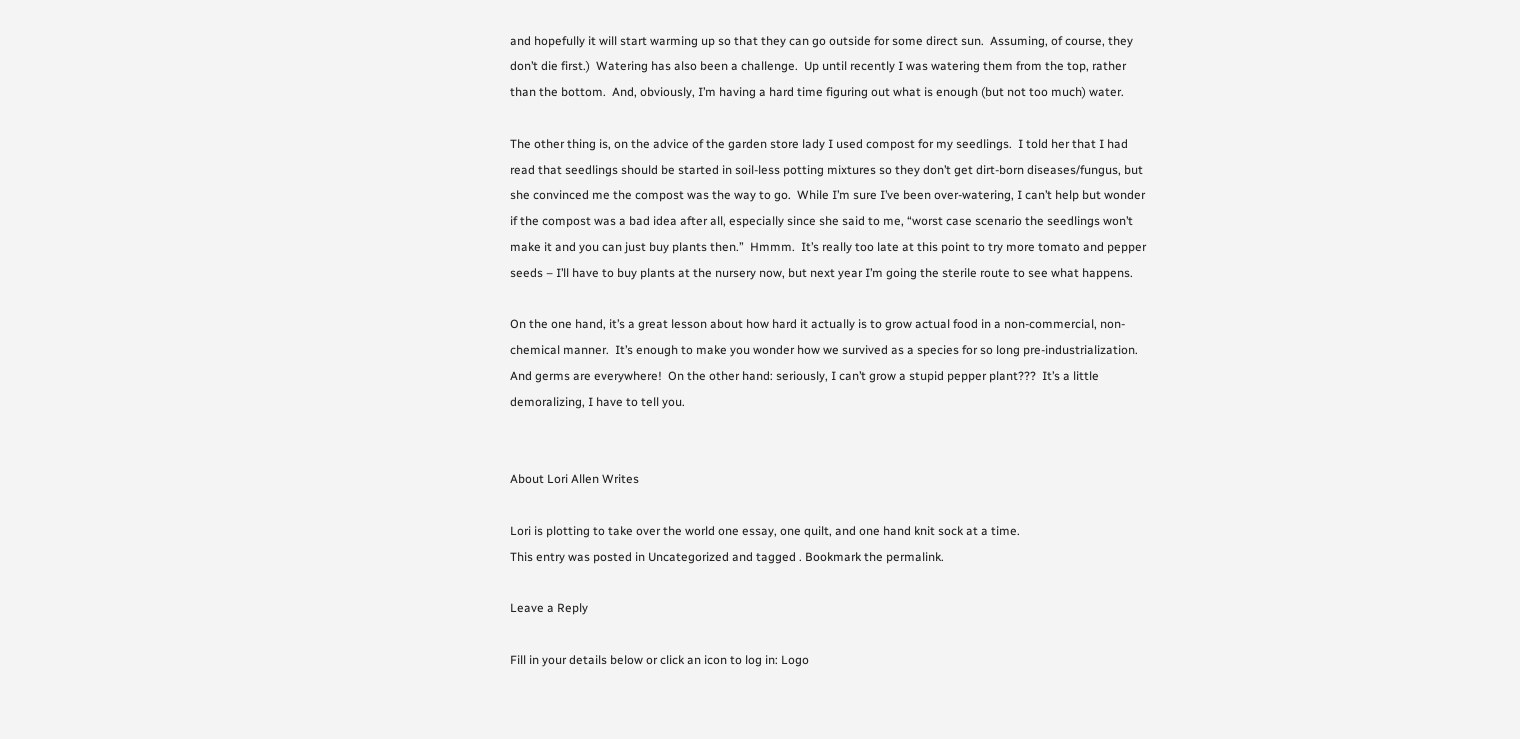and hopefully it will start warming up so that they can go outside for some direct sun.  Assuming, of course, they don’t die first.)  Watering has also been a challenge.  Up until recently I was watering them from the top, rather than the bottom.  And, obviously, I’m having a hard time figuring out what is enough (but not too much) water.

The other thing is, on the advice of the garden store lady I used compost for my seedlings.  I told her that I had read that seedlings should be started in soil-less potting mixtures so they don’t get dirt-born diseases/fungus, but she convinced me the compost was the way to go.  While I’m sure I’ve been over-watering, I can’t help but wonder if the compost was a bad idea after all, especially since she said to me, “worst case scenario the seedlings won’t make it and you can just buy plants then.”  Hmmm.  It’s really too late at this point to try more tomato and pepper seeds – I’ll have to buy plants at the nursery now, but next year I’m going the sterile route to see what happens.

On the one hand, it’s a great lesson about how hard it actually is to grow actual food in a non-commercial, non-chemical manner.  It’s enough to make you wonder how we survived as a species for so long pre-industrialization.  And germs are everywhere!  On the other hand: seriously, I can’t grow a stupid pepper plant???  It’s a little demoralizing, I have to tell you.


About Lori Allen Writes

Lori is plotting to take over the world one essay, one quilt, and one hand knit sock at a time.
This entry was posted in Uncategorized and tagged . Bookmark the permalink.

Leave a Reply

Fill in your details below or click an icon to log in: Logo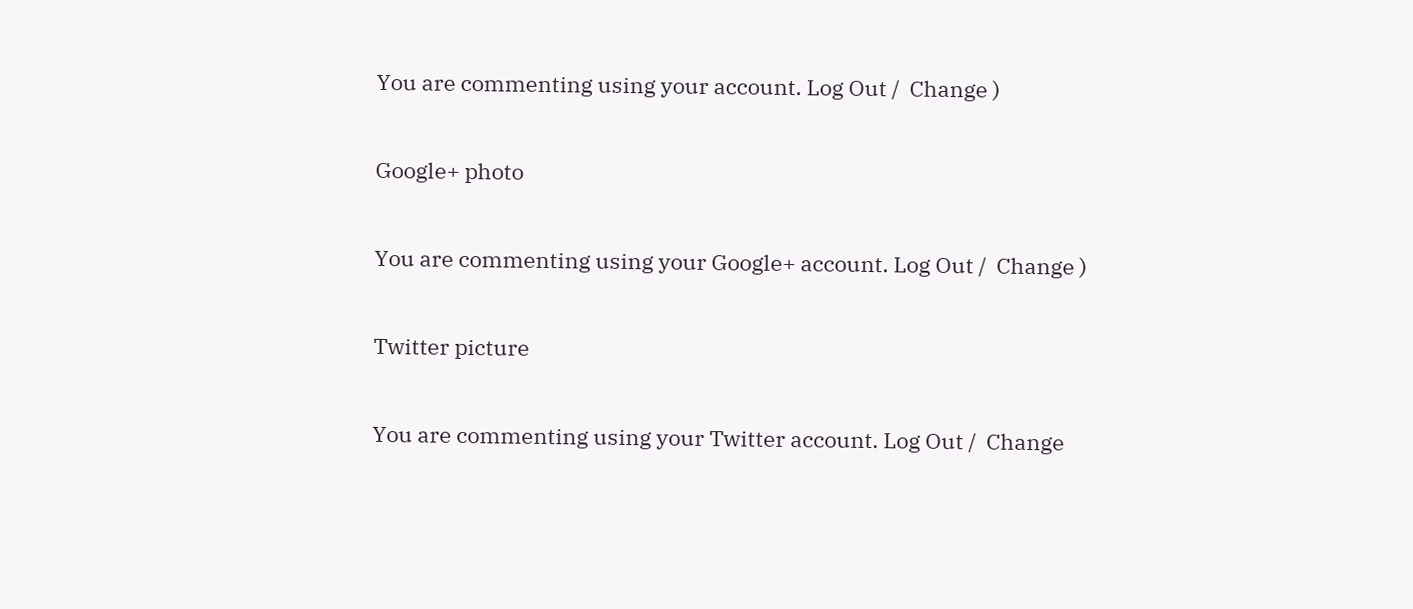You are commenting using your account. Log Out /  Change )

Google+ photo

You are commenting using your Google+ account. Log Out /  Change )

Twitter picture

You are commenting using your Twitter account. Log Out /  Change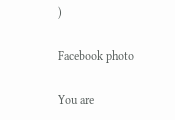)

Facebook photo

You are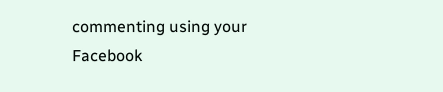commenting using your Facebook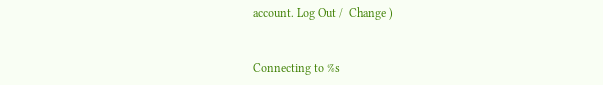account. Log Out /  Change )


Connecting to %s